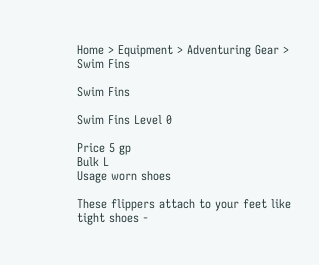Home > Equipment > Adventuring Gear > Swim Fins

Swim Fins

Swim Fins Level 0

Price 5 gp
Bulk L
Usage worn shoes

These flippers attach to your feet like tight shoes -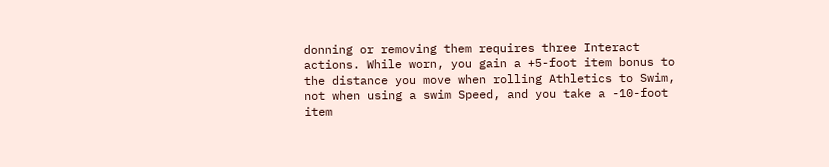donning or removing them requires three Interact actions. While worn, you gain a +5-foot item bonus to the distance you move when rolling Athletics to Swim, not when using a swim Speed, and you take a -10-foot item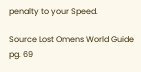penalty to your Speed.

Source Lost Omens World Guide pg. 69